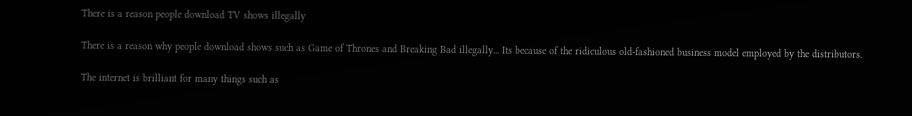There is a reason people download TV shows illegally

There is a reason why people download shows such as Game of Thrones and Breaking Bad illegally... Its because of the ridiculous old-fashioned business model employed by the distributors.

The internet is brilliant for many things such as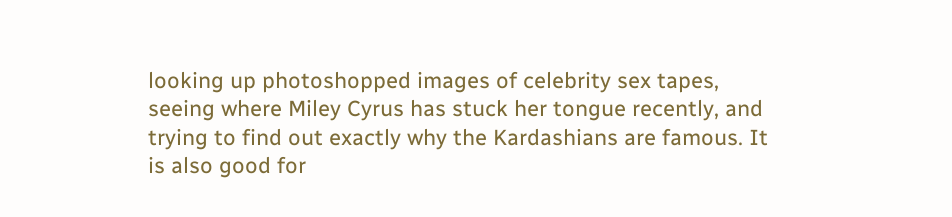looking up photoshopped images of celebrity sex tapes, seeing where Miley Cyrus has stuck her tongue recently, and trying to find out exactly why the Kardashians are famous. It is also good for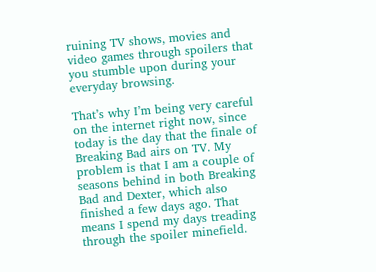ruining TV shows, movies and video games through spoilers that you stumble upon during your everyday browsing.

That’s why I’m being very careful on the internet right now, since today is the day that the finale of Breaking Bad airs on TV. My problem is that I am a couple of seasons behind in both Breaking Bad and Dexter, which also finished a few days ago. That means I spend my days treading through the spoiler minefield.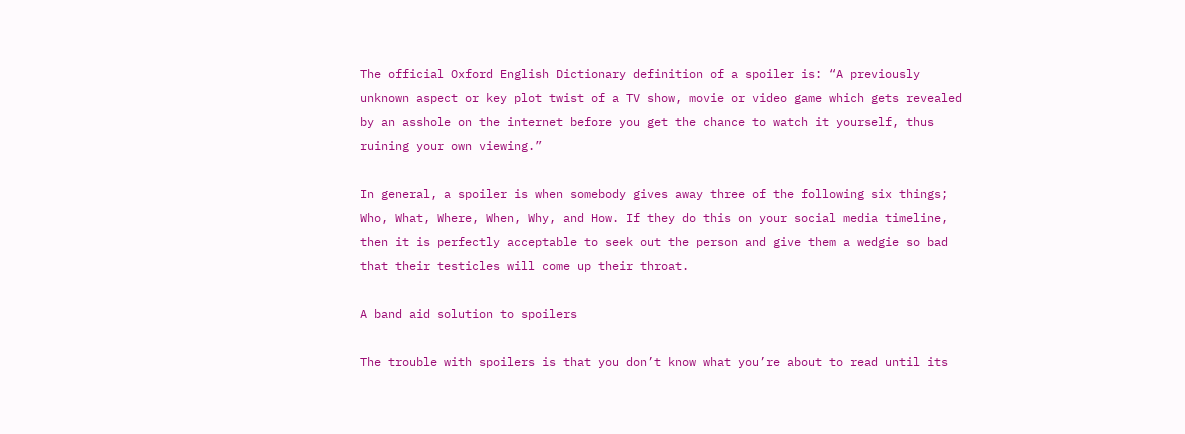The official Oxford English Dictionary definition of a spoiler is: “A previously unknown aspect or key plot twist of a TV show, movie or video game which gets revealed by an asshole on the internet before you get the chance to watch it yourself, thus ruining your own viewing.”

In general, a spoiler is when somebody gives away three of the following six things; Who, What, Where, When, Why, and How. If they do this on your social media timeline, then it is perfectly acceptable to seek out the person and give them a wedgie so bad that their testicles will come up their throat.

A band aid solution to spoilers

The trouble with spoilers is that you don’t know what you’re about to read until its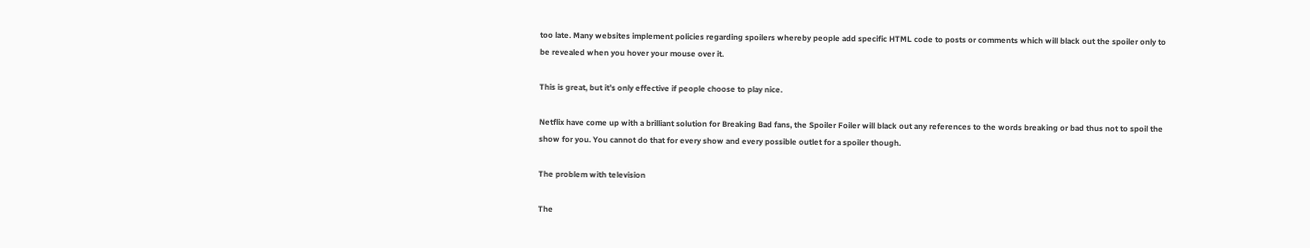too late. Many websites implement policies regarding spoilers whereby people add specific HTML code to posts or comments which will black out the spoiler only to be revealed when you hover your mouse over it.

This is great, but it’s only effective if people choose to play nice.

Netflix have come up with a brilliant solution for Breaking Bad fans, the Spoiler Foiler will black out any references to the words breaking or bad thus not to spoil the show for you. You cannot do that for every show and every possible outlet for a spoiler though.

The problem with television

The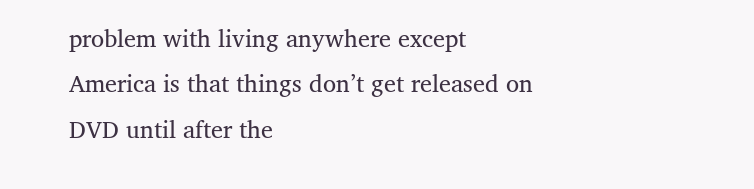problem with living anywhere except America is that things don’t get released on DVD until after the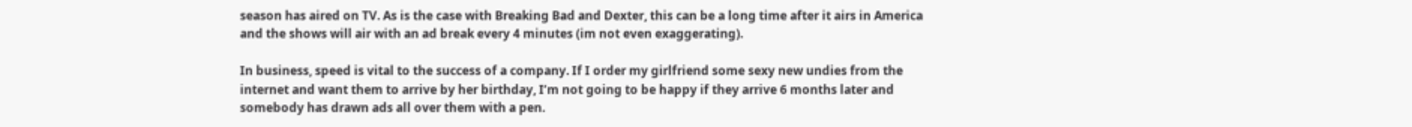season has aired on TV. As is the case with Breaking Bad and Dexter, this can be a long time after it airs in America and the shows will air with an ad break every 4 minutes (im not even exaggerating).

In business, speed is vital to the success of a company. If I order my girlfriend some sexy new undies from the internet and want them to arrive by her birthday, I’m not going to be happy if they arrive 6 months later and somebody has drawn ads all over them with a pen.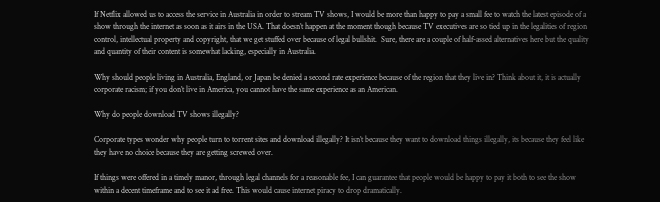If Netflix allowed us to access the service in Australia in order to stream TV shows, I would be more than happy to pay a small fee to watch the latest episode of a show through the internet as soon as it airs in the USA. That doesn’t happen at the moment though because TV executives are so tied up in the legalities of region control, intellectual property and copyright, that we get stuffed over because of legal bullshit.  Sure, there are a couple of half-assed alternatives here but the quality and quantity of their content is somewhat lacking, especially in Australia.

Why should people living in Australia, England, or Japan be denied a second rate experience because of the region that they live in? Think about it, it is actually corporate racism; if you don’t live in America, you cannot have the same experience as an American.

Why do people download TV shows illegally?

Corporate types wonder why people turn to torrent sites and download illegally? It isn’t because they want to download things illegally, its because they feel like they have no choice because they are getting screwed over.

If things were offered in a timely manor, through legal channels for a reasonable fee, I can guarantee that people would be happy to pay it both to see the show within a decent timeframe and to see it ad free. This would cause internet piracy to drop dramatically.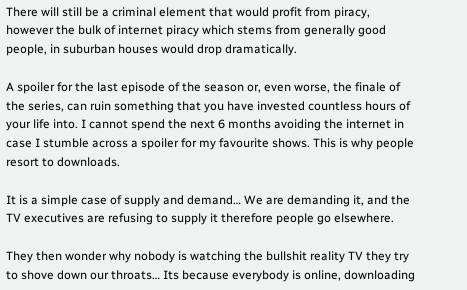There will still be a criminal element that would profit from piracy, however the bulk of internet piracy which stems from generally good people, in suburban houses would drop dramatically.

A spoiler for the last episode of the season or, even worse, the finale of the series, can ruin something that you have invested countless hours of your life into. I cannot spend the next 6 months avoiding the internet in case I stumble across a spoiler for my favourite shows. This is why people resort to downloads.

It is a simple case of supply and demand… We are demanding it, and the TV executives are refusing to supply it therefore people go elsewhere.

They then wonder why nobody is watching the bullshit reality TV they try to shove down our throats… Its because everybody is online, downloading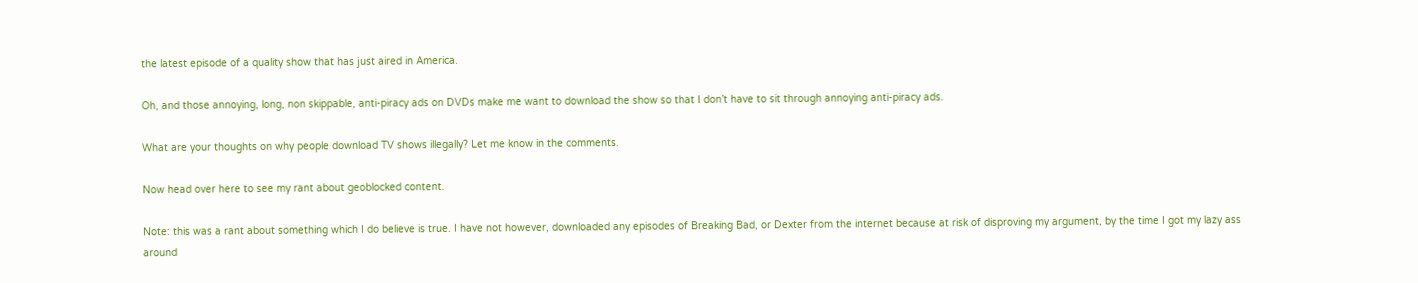the latest episode of a quality show that has just aired in America.

Oh, and those annoying, long, non skippable, anti-piracy ads on DVDs make me want to download the show so that I don’t have to sit through annoying anti-piracy ads.

What are your thoughts on why people download TV shows illegally? Let me know in the comments.

Now head over here to see my rant about geoblocked content.

Note: this was a rant about something which I do believe is true. I have not however, downloaded any episodes of Breaking Bad, or Dexter from the internet because at risk of disproving my argument, by the time I got my lazy ass around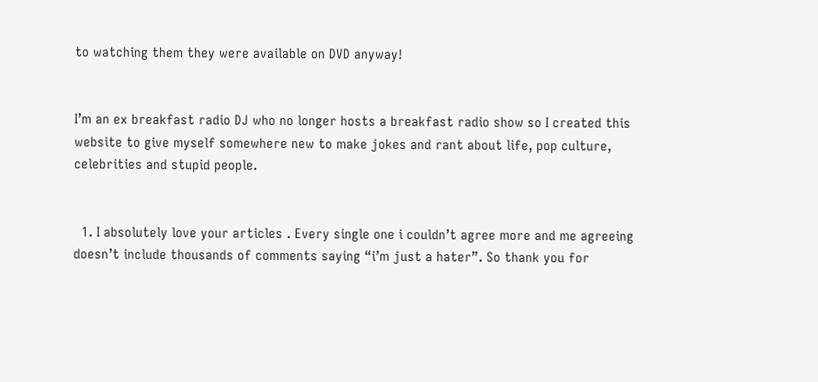to watching them they were available on DVD anyway!


I’m an ex breakfast radio DJ who no longer hosts a breakfast radio show so I created this website to give myself somewhere new to make jokes and rant about life, pop culture, celebrities and stupid people.


  1. I absolutely love your articles . Every single one i couldn’t agree more and me agreeing doesn’t include thousands of comments saying “i’m just a hater”. So thank you for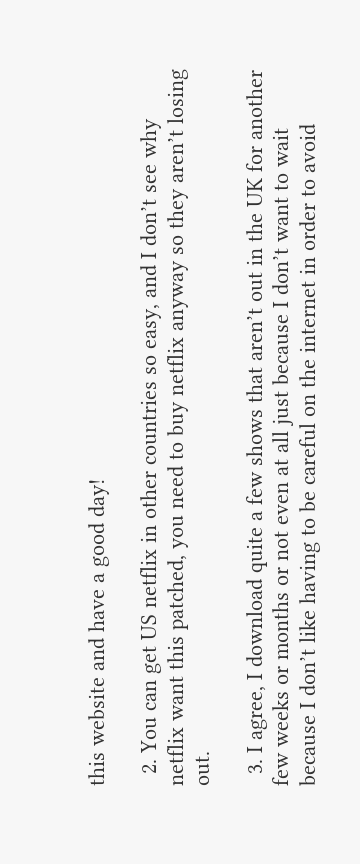this website and have a good day!

  2. You can get US netflix in other countries so easy, and I don’t see why netflix want this patched, you need to buy netflix anyway so they aren’t losing out.

  3. I agree, I download quite a few shows that aren’t out in the UK for another few weeks or months or not even at all just because I don’t want to wait because I don’t like having to be careful on the internet in order to avoid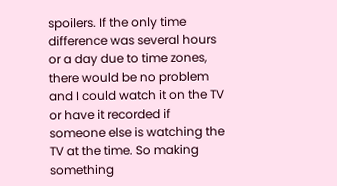spoilers. If the only time difference was several hours or a day due to time zones, there would be no problem and I could watch it on the TV or have it recorded if someone else is watching the TV at the time. So making something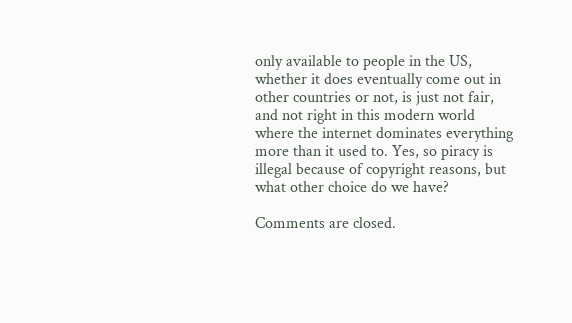only available to people in the US, whether it does eventually come out in other countries or not, is just not fair, and not right in this modern world where the internet dominates everything more than it used to. Yes, so piracy is illegal because of copyright reasons, but what other choice do we have?

Comments are closed.